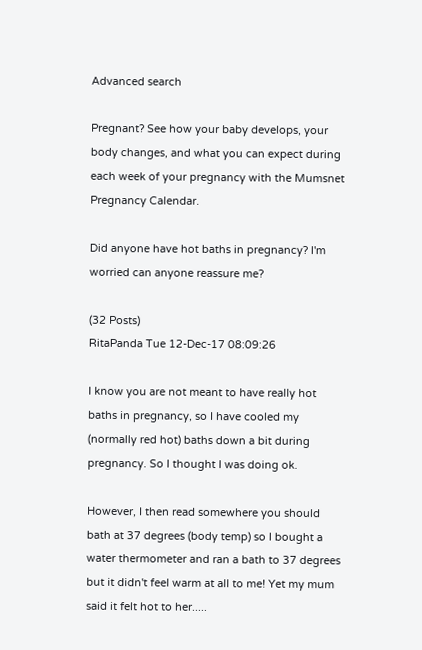Advanced search

Pregnant? See how your baby develops, your body changes, and what you can expect during each week of your pregnancy with the Mumsnet Pregnancy Calendar.

Did anyone have hot baths in pregnancy? I'm worried can anyone reassure me?

(32 Posts)
RitaPanda Tue 12-Dec-17 08:09:26

I know you are not meant to have really hot baths in pregnancy, so I have cooled my (normally red hot) baths down a bit during pregnancy. So I thought I was doing ok.

However, I then read somewhere you should bath at 37 degrees (body temp) so I bought a water thermometer and ran a bath to 37 degrees but it didn't feel warm at all to me! Yet my mum said it felt hot to her.....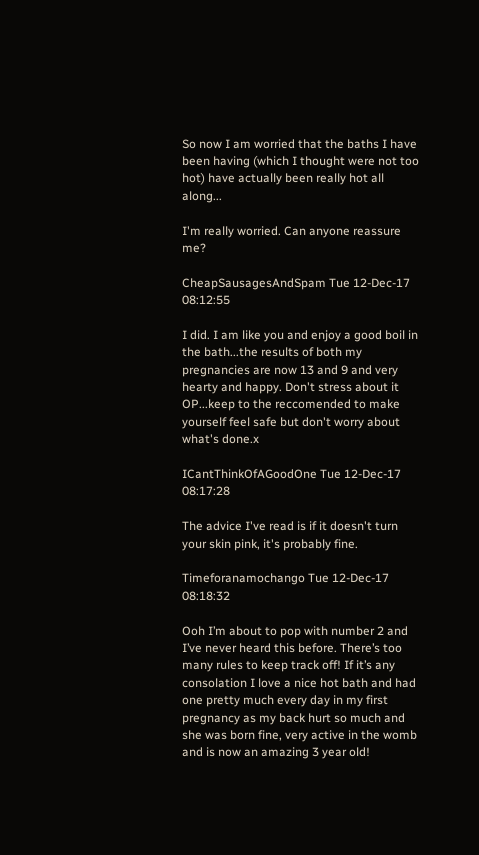So now I am worried that the baths I have been having (which I thought were not too hot) have actually been really hot all along...

I'm really worried. Can anyone reassure me?

CheapSausagesAndSpam Tue 12-Dec-17 08:12:55

I did. I am like you and enjoy a good boil in the bath...the results of both my pregnancies are now 13 and 9 and very hearty and happy. Don't stress about it OP...keep to the reccomended to make yourself feel safe but don't worry about what's done.x

ICantThinkOfAGoodOne Tue 12-Dec-17 08:17:28

The advice I've read is if it doesn't turn your skin pink, it's probably fine.

Timeforanamochango Tue 12-Dec-17 08:18:32

Ooh I’m about to pop with number 2 and I’ve never heard this before. There’s too many rules to keep track off! If it’s any consolation I love a nice hot bath and had one pretty much every day in my first pregnancy as my back hurt so much and she was born fine, very active in the womb and is now an amazing 3 year old!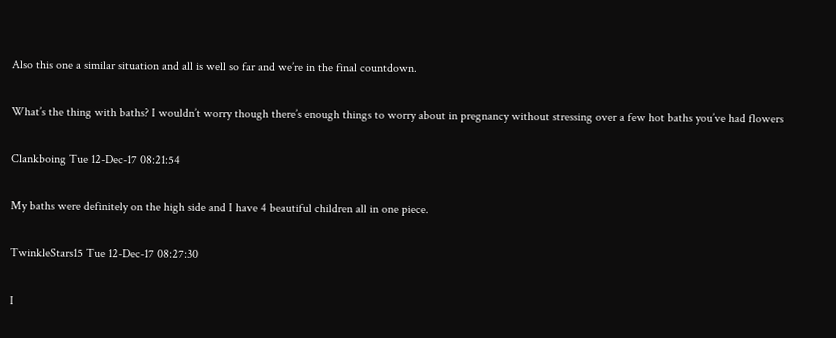Also this one a similar situation and all is well so far and we’re in the final countdown.

What’s the thing with baths? I wouldn’t worry though there’s enough things to worry about in pregnancy without stressing over a few hot baths you’ve had flowers

Clankboing Tue 12-Dec-17 08:21:54

My baths were definitely on the high side and I have 4 beautiful children all in one piece.

TwinkleStars15 Tue 12-Dec-17 08:27:30

I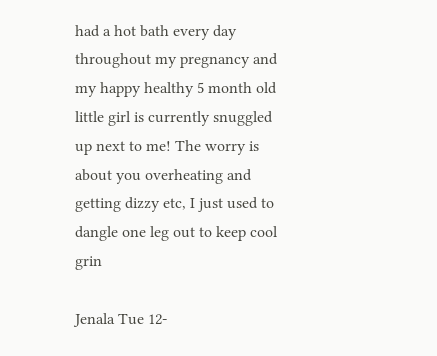had a hot bath every day throughout my pregnancy and my happy healthy 5 month old little girl is currently snuggled up next to me! The worry is about you overheating and getting dizzy etc, I just used to dangle one leg out to keep cool grin

Jenala Tue 12-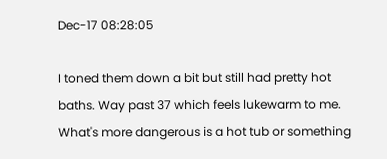Dec-17 08:28:05

I toned them down a bit but still had pretty hot baths. Way past 37 which feels lukewarm to me. What's more dangerous is a hot tub or something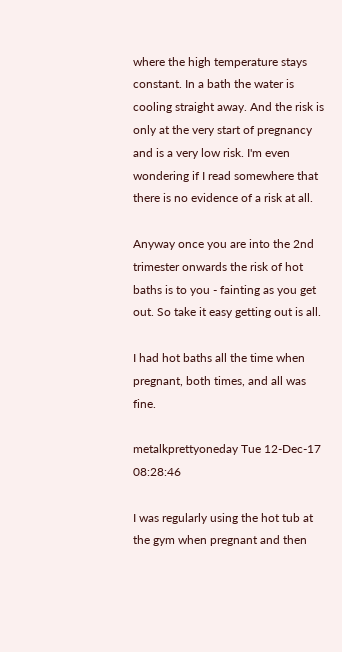where the high temperature stays constant. In a bath the water is cooling straight away. And the risk is only at the very start of pregnancy and is a very low risk. I'm even wondering if I read somewhere that there is no evidence of a risk at all.

Anyway once you are into the 2nd trimester onwards the risk of hot baths is to you - fainting as you get out. So take it easy getting out is all.

I had hot baths all the time when pregnant, both times, and all was fine.

metalkprettyoneday Tue 12-Dec-17 08:28:46

I was regularly using the hot tub at the gym when pregnant and then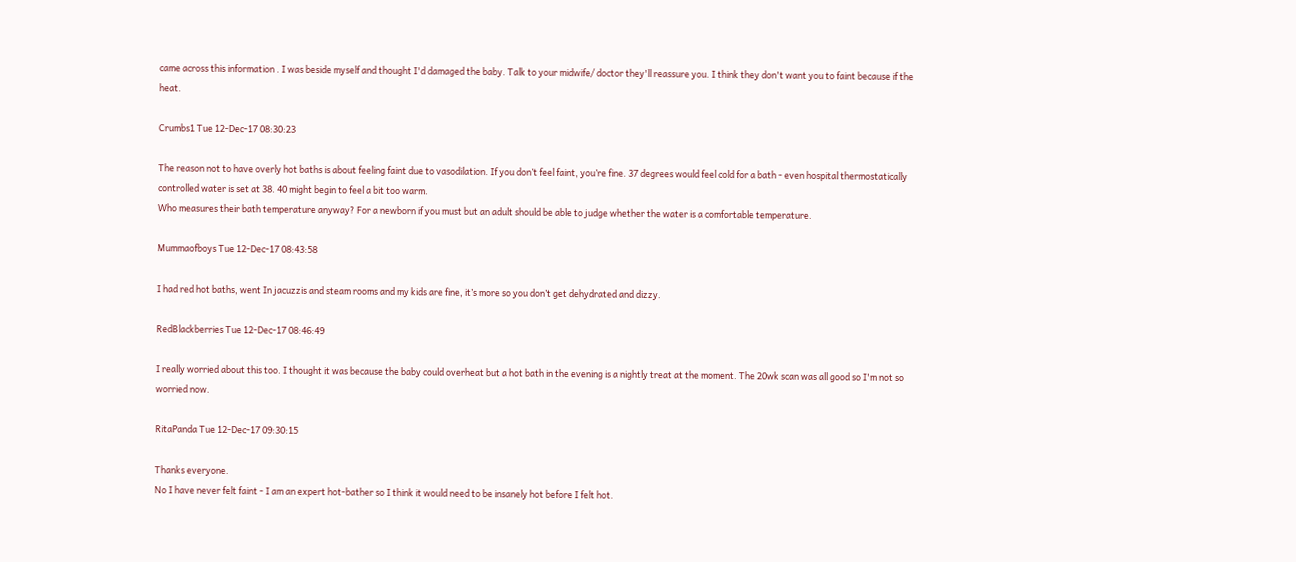came across this information . I was beside myself and thought I'd damaged the baby. Talk to your midwife/ doctor they'll reassure you. I think they don't want you to faint because if the heat.

Crumbs1 Tue 12-Dec-17 08:30:23

The reason not to have overly hot baths is about feeling faint due to vasodilation. If you don’t feel faint, you’re fine. 37 degrees would feel cold for a bath - even hospital thermostatically controlled water is set at 38. 40 might begin to feel a bit too warm.
Who measures their bath temperature anyway? For a newborn if you must but an adult should be able to judge whether the water is a comfortable temperature.

Mummaofboys Tue 12-Dec-17 08:43:58

I had red hot baths, went In jacuzzis and steam rooms and my kids are fine, it’s more so you don’t get dehydrated and dizzy.

RedBlackberries Tue 12-Dec-17 08:46:49

I really worried about this too. I thought it was because the baby could overheat but a hot bath in the evening is a nightly treat at the moment. The 20wk scan was all good so I'm not so worried now.

RitaPanda Tue 12-Dec-17 09:30:15

Thanks everyone.
No I have never felt faint - I am an expert hot-bather so I think it would need to be insanely hot before I felt hot.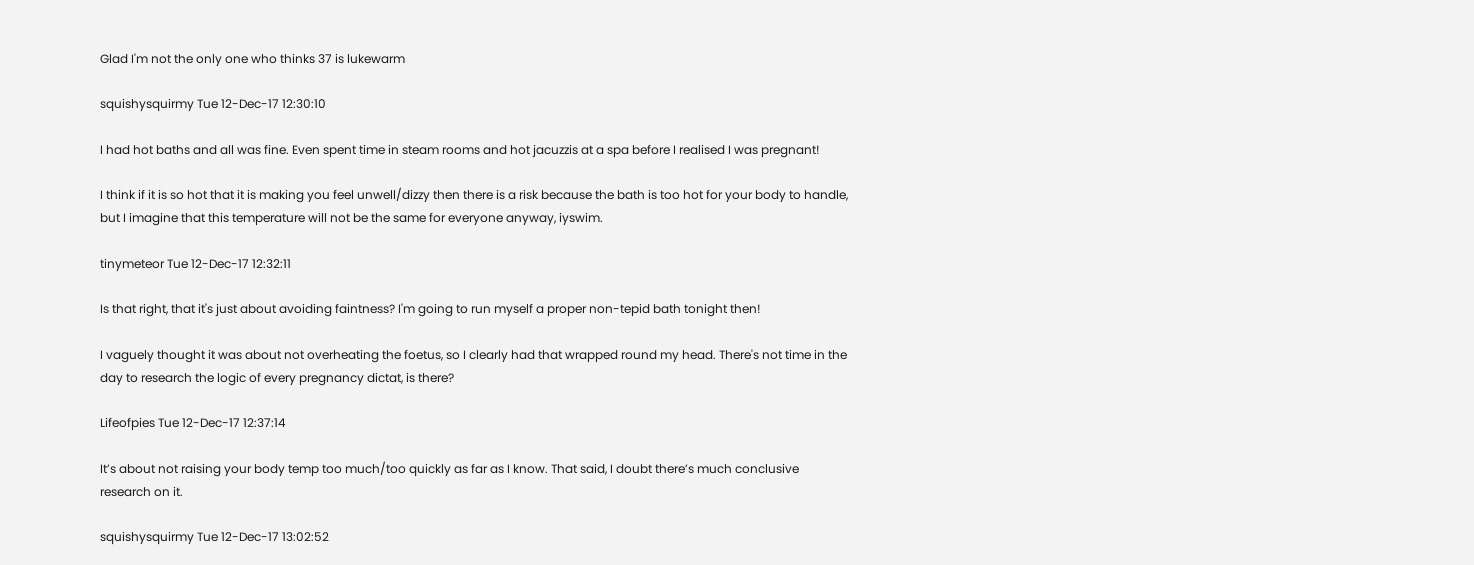Glad I'm not the only one who thinks 37 is lukewarm

squishysquirmy Tue 12-Dec-17 12:30:10

I had hot baths and all was fine. Even spent time in steam rooms and hot jacuzzis at a spa before I realised I was pregnant!

I think if it is so hot that it is making you feel unwell/dizzy then there is a risk because the bath is too hot for your body to handle, but I imagine that this temperature will not be the same for everyone anyway, iyswim.

tinymeteor Tue 12-Dec-17 12:32:11

Is that right, that it's just about avoiding faintness? I'm going to run myself a proper non-tepid bath tonight then!

I vaguely thought it was about not overheating the foetus, so I clearly had that wrapped round my head. There's not time in the day to research the logic of every pregnancy dictat, is there?

Lifeofpies Tue 12-Dec-17 12:37:14

It’s about not raising your body temp too much/too quickly as far as I know. That said, I doubt there’s much conclusive research on it.

squishysquirmy Tue 12-Dec-17 13:02:52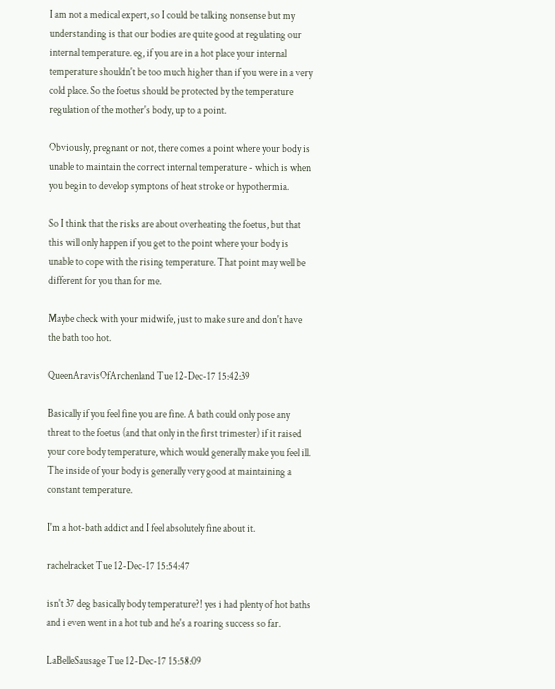I am not a medical expert, so I could be talking nonsense but my understanding is that our bodies are quite good at regulating our internal temperature. eg, if you are in a hot place your internal temperature shouldn't be too much higher than if you were in a very cold place. So the foetus should be protected by the temperature regulation of the mother's body, up to a point.

Obviously, pregnant or not, there comes a point where your body is unable to maintain the correct internal temperature - which is when you begin to develop symptons of heat stroke or hypothermia.

So I think that the risks are about overheating the foetus, but that this will only happen if you get to the point where your body is unable to cope with the rising temperature. That point may well be different for you than for me.

Maybe check with your midwife, just to make sure and don't have the bath too hot.

QueenAravisOfArchenland Tue 12-Dec-17 15:42:39

Basically if you feel fine you are fine. A bath could only pose any threat to the foetus (and that only in the first trimester) if it raised your core body temperature, which would generally make you feel ill. The inside of your body is generally very good at maintaining a constant temperature.

I'm a hot-bath addict and I feel absolutely fine about it.

rachelracket Tue 12-Dec-17 15:54:47

isn't 37 deg basically body temperature?! yes i had plenty of hot baths and i even went in a hot tub and he's a roaring success so far.

LaBelleSausage Tue 12-Dec-17 15:58:09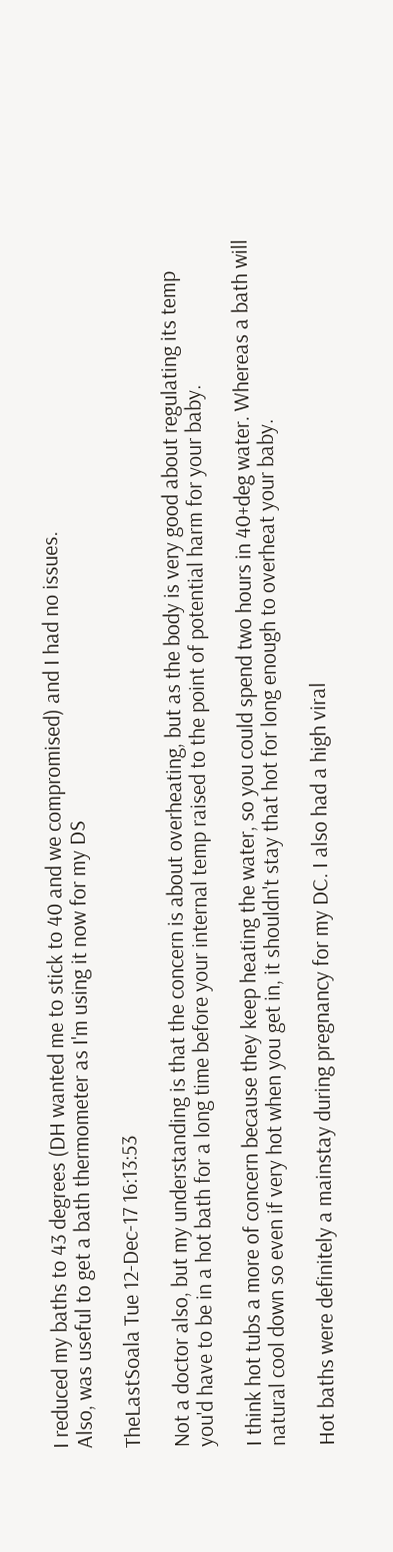I reduced my baths to 43 degrees (DH wanted me to stick to 40 and we compromised) and I had no issues.
Also, was useful to get a bath thermometer as I'm using it now for my DS

TheLastSoala Tue 12-Dec-17 16:13:53

Not a doctor also, but my understanding is that the concern is about overheating, but as the body is very good about regulating its temp you'd have to be in a hot bath for a long time before your internal temp raised to the point of potential harm for your baby.

I think hot tubs a more of concern because they keep heating the water, so you could spend two hours in 40+deg water. Whereas a bath will natural cool down so even if very hot when you get in, it shouldn't stay that hot for long enough to overheat your baby.

Hot baths were definitely a mainstay during pregnancy for my DC. I also had a high viral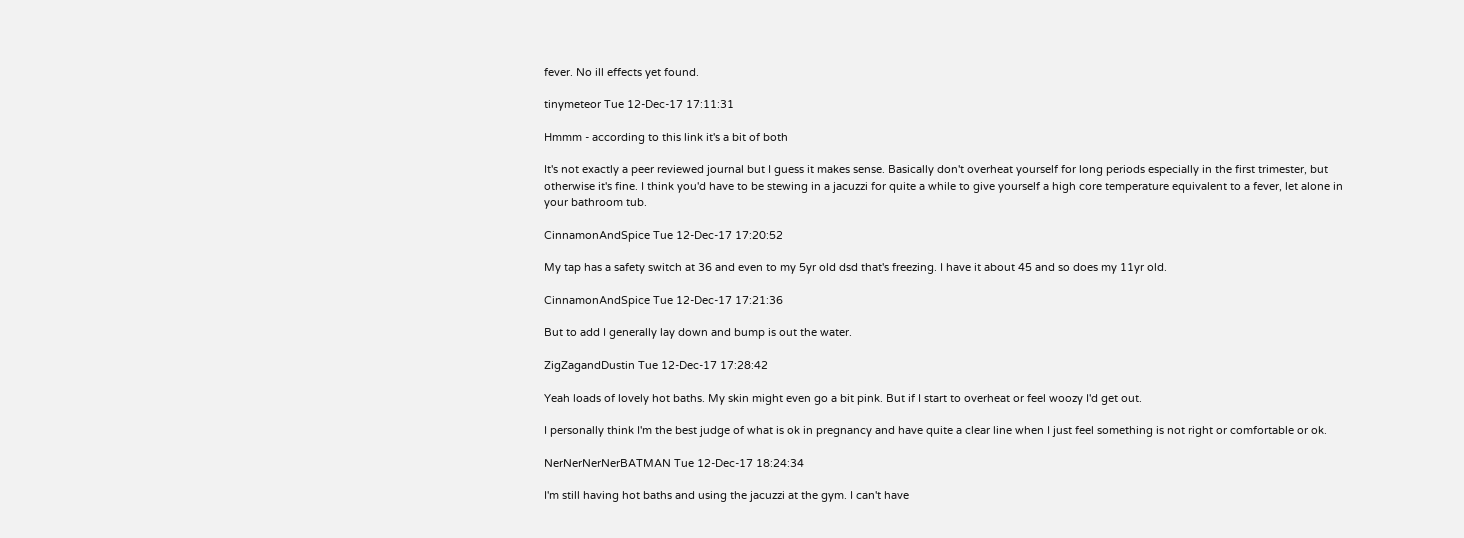fever. No ill effects yet found.

tinymeteor Tue 12-Dec-17 17:11:31

Hmmm - according to this link it's a bit of both

It's not exactly a peer reviewed journal but I guess it makes sense. Basically don't overheat yourself for long periods especially in the first trimester, but otherwise it's fine. I think you'd have to be stewing in a jacuzzi for quite a while to give yourself a high core temperature equivalent to a fever, let alone in your bathroom tub.

CinnamonAndSpice Tue 12-Dec-17 17:20:52

My tap has a safety switch at 36 and even to my 5yr old dsd that's freezing. I have it about 45 and so does my 11yr old.

CinnamonAndSpice Tue 12-Dec-17 17:21:36

But to add I generally lay down and bump is out the water.

ZigZagandDustin Tue 12-Dec-17 17:28:42

Yeah loads of lovely hot baths. My skin might even go a bit pink. But if I start to overheat or feel woozy I'd get out.

I personally think I'm the best judge of what is ok in pregnancy and have quite a clear line when I just feel something is not right or comfortable or ok.

NerNerNerNerBATMAN Tue 12-Dec-17 18:24:34

I'm still having hot baths and using the jacuzzi at the gym. I can't have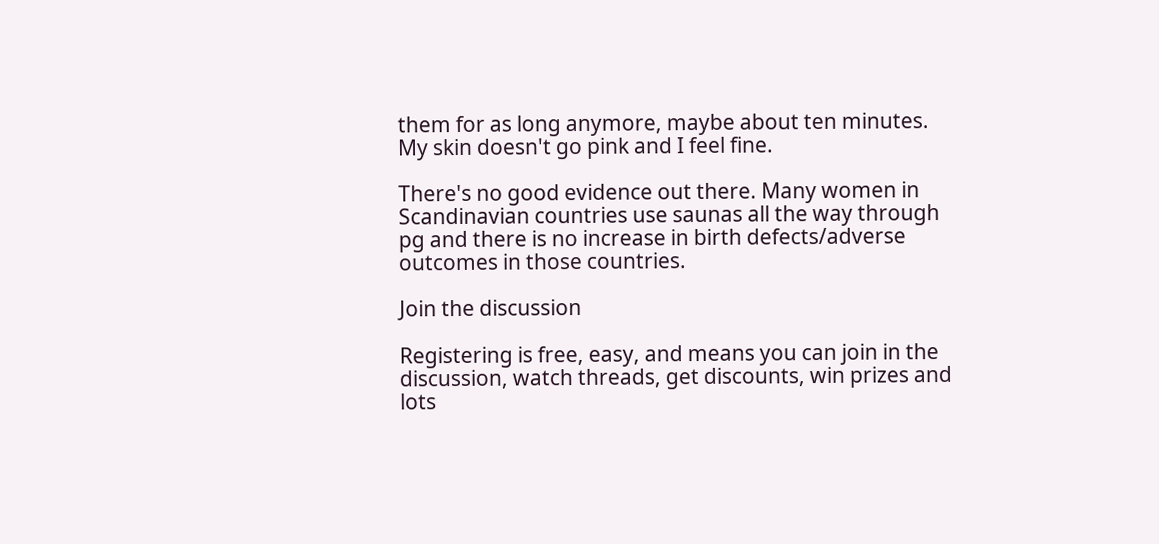them for as long anymore, maybe about ten minutes. My skin doesn't go pink and I feel fine.

There's no good evidence out there. Many women in Scandinavian countries use saunas all the way through pg and there is no increase in birth defects/adverse outcomes in those countries.

Join the discussion

Registering is free, easy, and means you can join in the discussion, watch threads, get discounts, win prizes and lots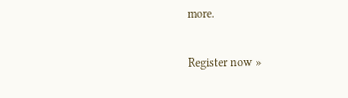more.

Register now »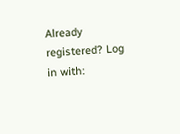Already registered? Log in with: